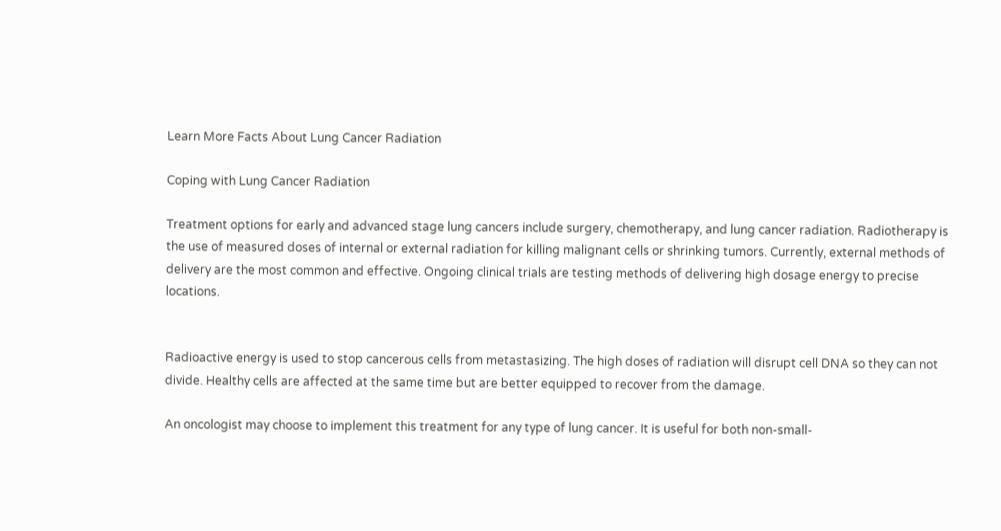Learn More Facts About Lung Cancer Radiation

Coping with Lung Cancer Radiation

Treatment options for early and advanced stage lung cancers include surgery, chemotherapy, and lung cancer radiation. Radiotherapy is the use of measured doses of internal or external radiation for killing malignant cells or shrinking tumors. Currently, external methods of delivery are the most common and effective. Ongoing clinical trials are testing methods of delivering high dosage energy to precise locations.


Radioactive energy is used to stop cancerous cells from metastasizing. The high doses of radiation will disrupt cell DNA so they can not divide. Healthy cells are affected at the same time but are better equipped to recover from the damage.

An oncologist may choose to implement this treatment for any type of lung cancer. It is useful for both non-small-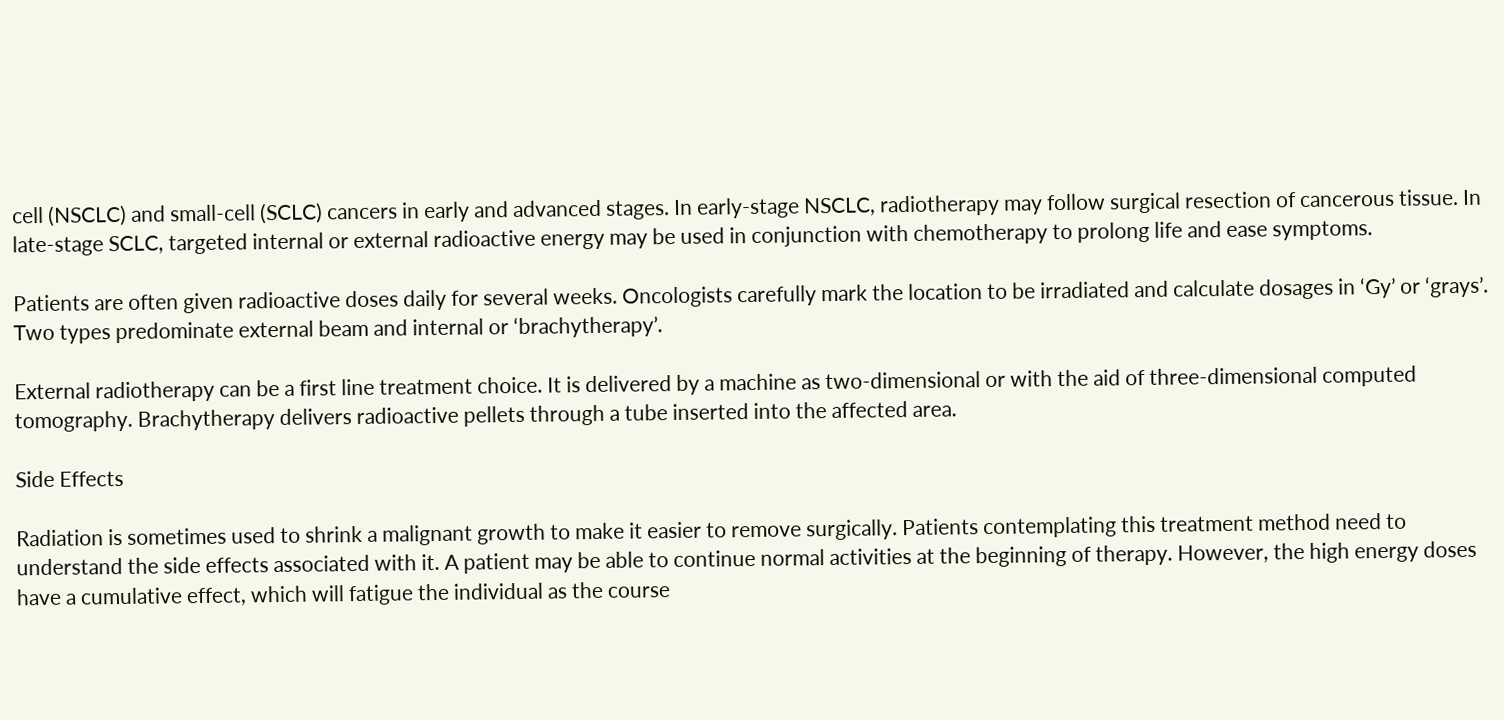cell (NSCLC) and small-cell (SCLC) cancers in early and advanced stages. In early-stage NSCLC, radiotherapy may follow surgical resection of cancerous tissue. In late-stage SCLC, targeted internal or external radioactive energy may be used in conjunction with chemotherapy to prolong life and ease symptoms.

Patients are often given radioactive doses daily for several weeks. Oncologists carefully mark the location to be irradiated and calculate dosages in ‘Gy’ or ‘grays’. Two types predominate external beam and internal or ‘brachytherapy’.

External radiotherapy can be a first line treatment choice. It is delivered by a machine as two-dimensional or with the aid of three-dimensional computed tomography. Brachytherapy delivers radioactive pellets through a tube inserted into the affected area.

Side Effects

Radiation is sometimes used to shrink a malignant growth to make it easier to remove surgically. Patients contemplating this treatment method need to understand the side effects associated with it. A patient may be able to continue normal activities at the beginning of therapy. However, the high energy doses have a cumulative effect, which will fatigue the individual as the course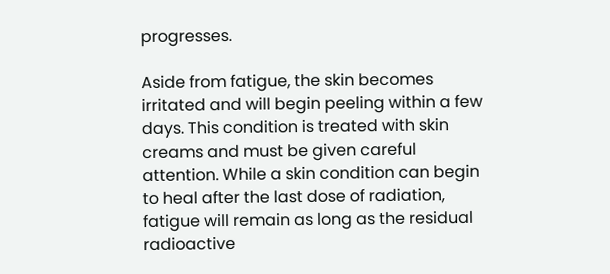progresses.

Aside from fatigue, the skin becomes irritated and will begin peeling within a few days. This condition is treated with skin creams and must be given careful attention. While a skin condition can begin to heal after the last dose of radiation, fatigue will remain as long as the residual radioactive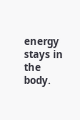energy stays in the body.